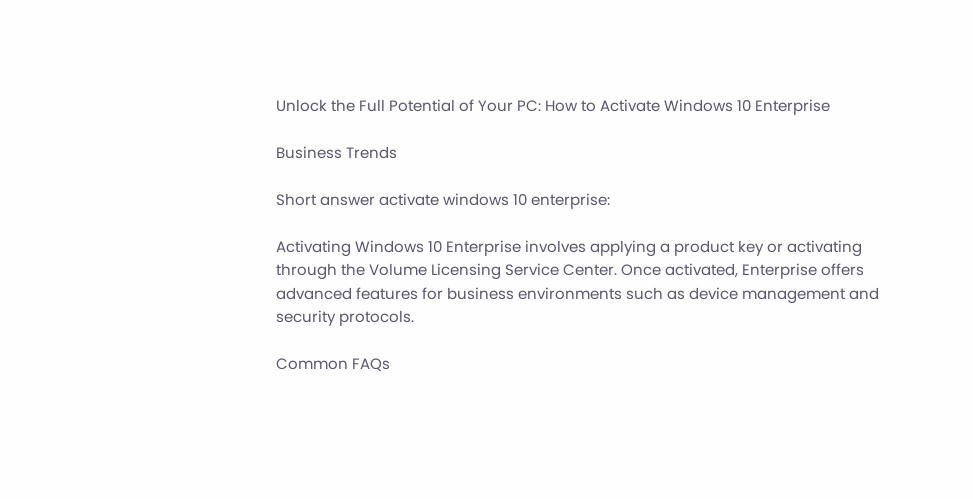Unlock the Full Potential of Your PC: How to Activate Windows 10 Enterprise

Business Trends

Short answer activate windows 10 enterprise:

Activating Windows 10 Enterprise involves applying a product key or activating through the Volume Licensing Service Center. Once activated, Enterprise offers advanced features for business environments such as device management and security protocols.

Common FAQs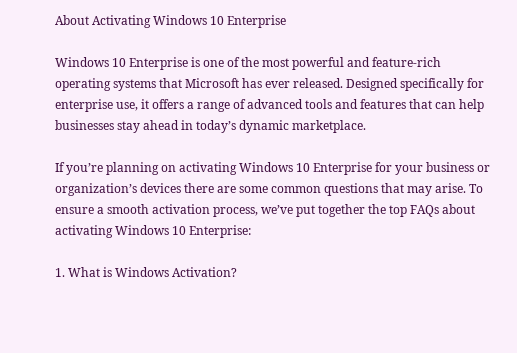About Activating Windows 10 Enterprise

Windows 10 Enterprise is one of the most powerful and feature-rich operating systems that Microsoft has ever released. Designed specifically for enterprise use, it offers a range of advanced tools and features that can help businesses stay ahead in today’s dynamic marketplace.

If you’re planning on activating Windows 10 Enterprise for your business or organization’s devices there are some common questions that may arise. To ensure a smooth activation process, we’ve put together the top FAQs about activating Windows 10 Enterprise:

1. What is Windows Activation?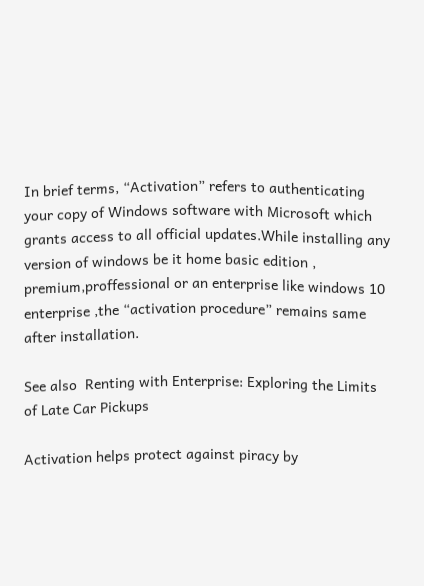In brief terms, “Activation” refers to authenticating your copy of Windows software with Microsoft which grants access to all official updates.While installing any version of windows be it home basic edition , premium,proffessional or an enterprise like windows 10 enterprise ,the “activation procedure” remains same after installation.

See also  Renting with Enterprise: Exploring the Limits of Late Car Pickups

Activation helps protect against piracy by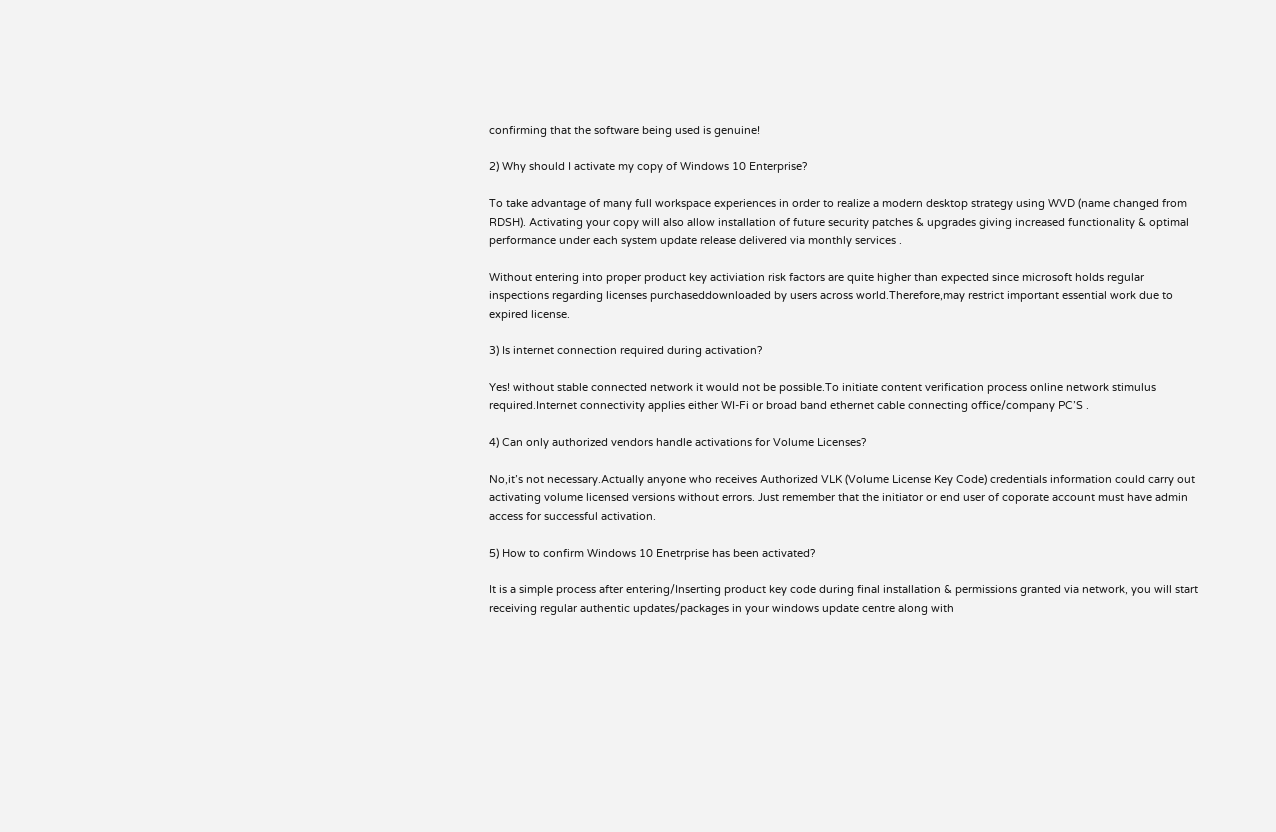confirming that the software being used is genuine!

2) Why should I activate my copy of Windows 10 Enterprise?

To take advantage of many full workspace experiences in order to realize a modern desktop strategy using WVD (name changed from RDSH). Activating your copy will also allow installation of future security patches & upgrades giving increased functionality & optimal performance under each system update release delivered via monthly services .

Without entering into proper product key activiation risk factors are quite higher than expected since microsoft holds regular inspections regarding licenses purchaseddownloaded by users across world.Therefore,may restrict important essential work due to expired license.

3) Is internet connection required during activation?

Yes! without stable connected network it would not be possible.To initiate content verification process online network stimulus required.Internet connectivity applies either WI-Fi or broad band ethernet cable connecting office/company PC’S .

4) Can only authorized vendors handle activations for Volume Licenses?

No,it’s not necessary.Actually anyone who receives Authorized VLK (Volume License Key Code) credentials information could carry out activating volume licensed versions without errors. Just remember that the initiator or end user of coporate account must have admin access for successful activation.

5) How to confirm Windows 10 Enetrprise has been activated?

It is a simple process after entering/Inserting product key code during final installation & permissions granted via network, you will start receiving regular authentic updates/packages in your windows update centre along with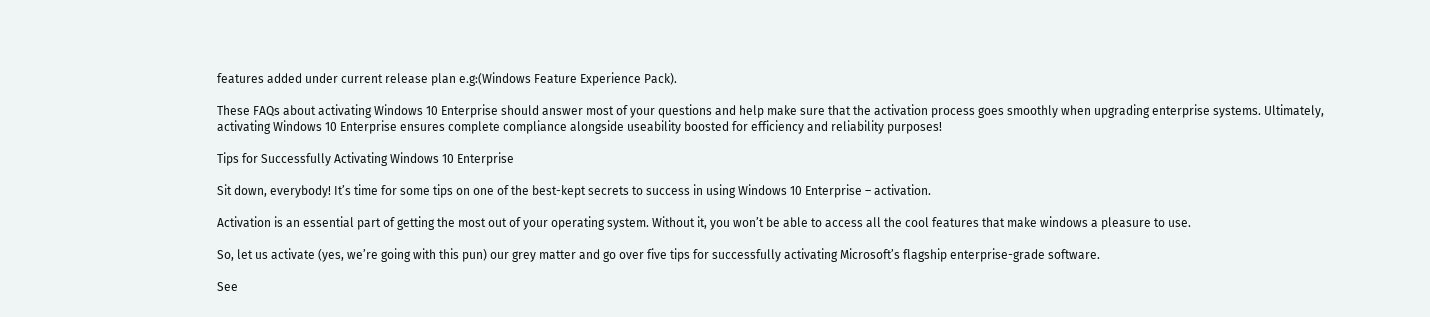features added under current release plan e.g:(Windows Feature Experience Pack).

These FAQs about activating Windows 10 Enterprise should answer most of your questions and help make sure that the activation process goes smoothly when upgrading enterprise systems. Ultimately, activating Windows 10 Enterprise ensures complete compliance alongside useability boosted for efficiency and reliability purposes!

Tips for Successfully Activating Windows 10 Enterprise

Sit down, everybody! It’s time for some tips on one of the best-kept secrets to success in using Windows 10 Enterprise – activation.

Activation is an essential part of getting the most out of your operating system. Without it, you won’t be able to access all the cool features that make windows a pleasure to use.

So, let us activate (yes, we’re going with this pun) our grey matter and go over five tips for successfully activating Microsoft’s flagship enterprise-grade software.

See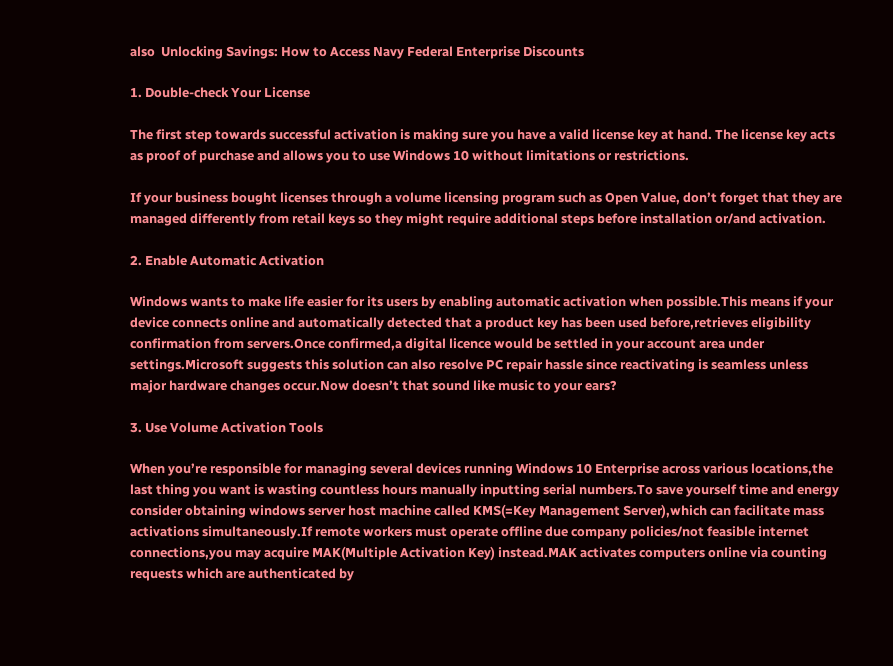also  Unlocking Savings: How to Access Navy Federal Enterprise Discounts

1. Double-check Your License

The first step towards successful activation is making sure you have a valid license key at hand. The license key acts as proof of purchase and allows you to use Windows 10 without limitations or restrictions.

If your business bought licenses through a volume licensing program such as Open Value, don’t forget that they are managed differently from retail keys so they might require additional steps before installation or/and activation.

2. Enable Automatic Activation

Windows wants to make life easier for its users by enabling automatic activation when possible.This means if your device connects online and automatically detected that a product key has been used before,retrieves eligibility confirmation from servers.Once confirmed,a digital licence would be settled in your account area under settings.Microsoft suggests this solution can also resolve PC repair hassle since reactivating is seamless unless major hardware changes occur.Now doesn’t that sound like music to your ears?

3. Use Volume Activation Tools

When you’re responsible for managing several devices running Windows 10 Enterprise across various locations,the last thing you want is wasting countless hours manually inputting serial numbers.To save yourself time and energy consider obtaining windows server host machine called KMS(=Key Management Server),which can facilitate mass activations simultaneously.If remote workers must operate offline due company policies/not feasible internet connections,you may acquire MAK(Multiple Activation Key) instead.MAK activates computers online via counting requests which are authenticated by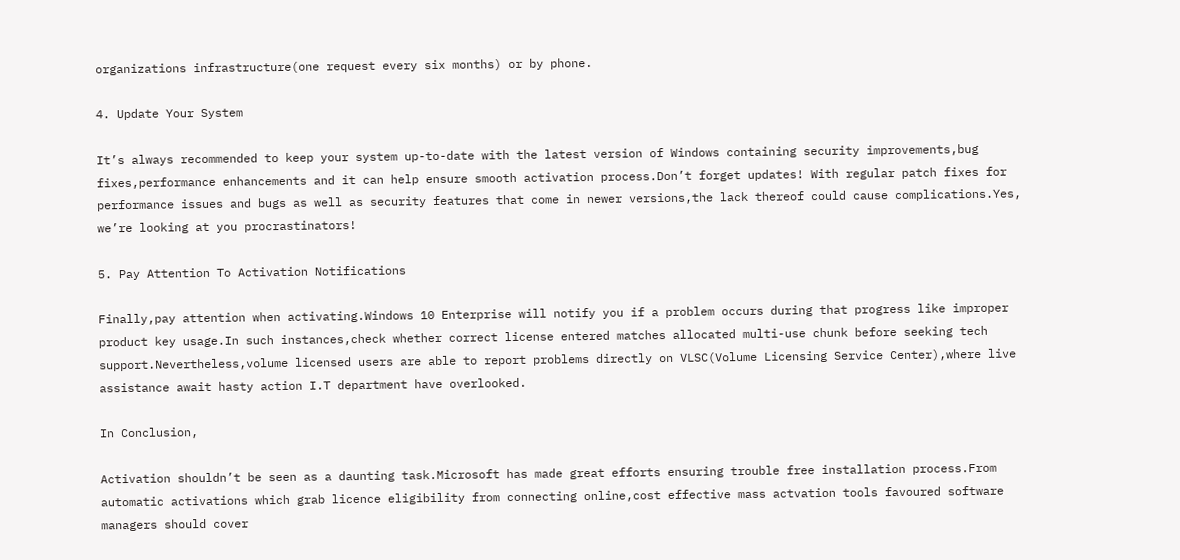organizations infrastructure(one request every six months) or by phone.

4. Update Your System

It’s always recommended to keep your system up-to-date with the latest version of Windows containing security improvements,bug fixes,performance enhancements and it can help ensure smooth activation process.Don’t forget updates! With regular patch fixes for performance issues and bugs as well as security features that come in newer versions,the lack thereof could cause complications.Yes, we’re looking at you procrastinators!

5. Pay Attention To Activation Notifications

Finally,pay attention when activating.Windows 10 Enterprise will notify you if a problem occurs during that progress like improper product key usage.In such instances,check whether correct license entered matches allocated multi-use chunk before seeking tech support.Nevertheless,volume licensed users are able to report problems directly on VLSC(Volume Licensing Service Center),where live assistance await hasty action I.T department have overlooked.

In Conclusion,

Activation shouldn’t be seen as a daunting task.Microsoft has made great efforts ensuring trouble free installation process.From automatic activations which grab licence eligibility from connecting online,cost effective mass actvation tools favoured software managers should cover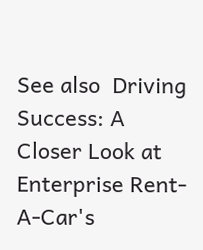See also  Driving Success: A Closer Look at Enterprise Rent-A-Car's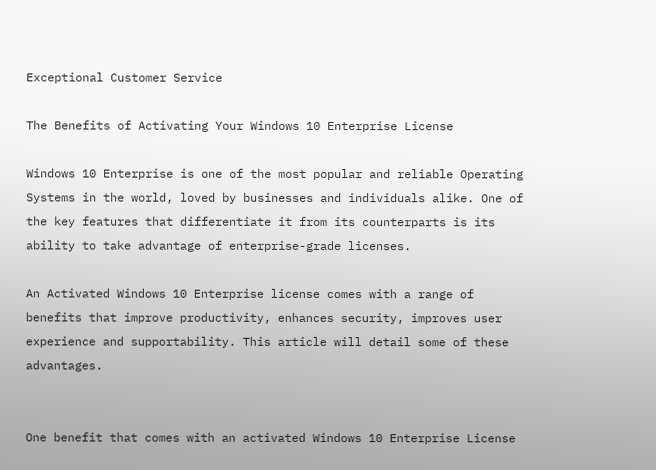Exceptional Customer Service

The Benefits of Activating Your Windows 10 Enterprise License

Windows 10 Enterprise is one of the most popular and reliable Operating Systems in the world, loved by businesses and individuals alike. One of the key features that differentiate it from its counterparts is its ability to take advantage of enterprise-grade licenses.

An Activated Windows 10 Enterprise license comes with a range of benefits that improve productivity, enhances security, improves user experience and supportability. This article will detail some of these advantages.


One benefit that comes with an activated Windows 10 Enterprise License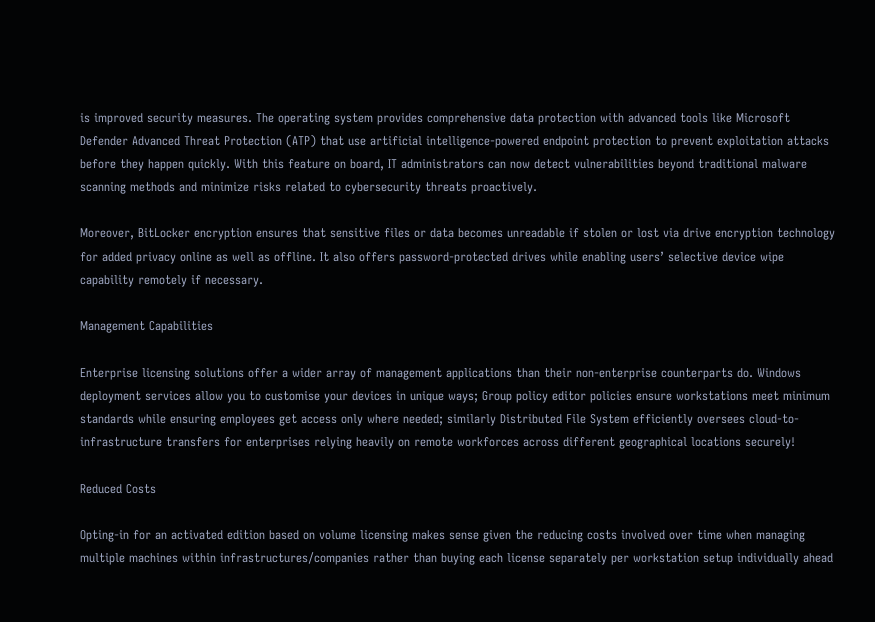is improved security measures. The operating system provides comprehensive data protection with advanced tools like Microsoft Defender Advanced Threat Protection (ATP) that use artificial intelligence-powered endpoint protection to prevent exploitation attacks before they happen quickly. With this feature on board, IT administrators can now detect vulnerabilities beyond traditional malware scanning methods and minimize risks related to cybersecurity threats proactively.

Moreover, BitLocker encryption ensures that sensitive files or data becomes unreadable if stolen or lost via drive encryption technology for added privacy online as well as offline. It also offers password-protected drives while enabling users’ selective device wipe capability remotely if necessary.

Management Capabilities

Enterprise licensing solutions offer a wider array of management applications than their non-enterprise counterparts do. Windows deployment services allow you to customise your devices in unique ways; Group policy editor policies ensure workstations meet minimum standards while ensuring employees get access only where needed; similarly Distributed File System efficiently oversees cloud-to-infrastructure transfers for enterprises relying heavily on remote workforces across different geographical locations securely!

Reduced Costs

Opting-in for an activated edition based on volume licensing makes sense given the reducing costs involved over time when managing multiple machines within infrastructures/companies rather than buying each license separately per workstation setup individually ahead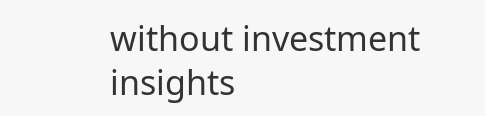without investment insights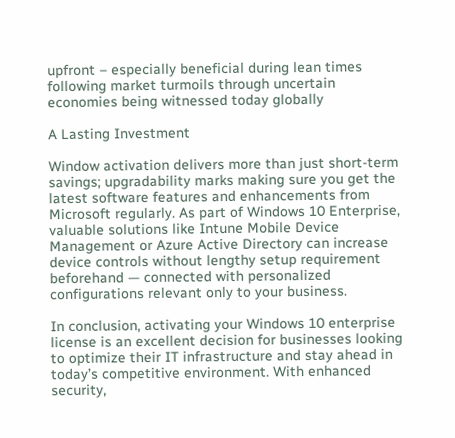upfront – especially beneficial during lean times following market turmoils through uncertain economies being witnessed today globally

A Lasting Investment

Window activation delivers more than just short-term savings; upgradability marks making sure you get the latest software features and enhancements from Microsoft regularly. As part of Windows 10 Enterprise, valuable solutions like Intune Mobile Device Management or Azure Active Directory can increase device controls without lengthy setup requirement beforehand — connected with personalized configurations relevant only to your business.

In conclusion, activating your Windows 10 enterprise license is an excellent decision for businesses looking to optimize their IT infrastructure and stay ahead in today’s competitive environment. With enhanced security,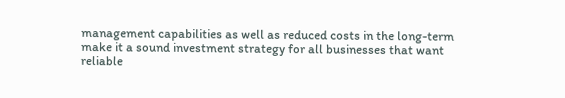management capabilities as well as reduced costs in the long-term make it a sound investment strategy for all businesses that want reliable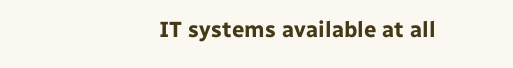IT systems available at all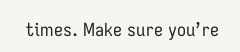times. Make sure you’re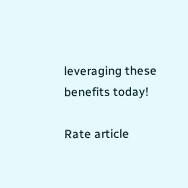leveraging these benefits today!

Rate article